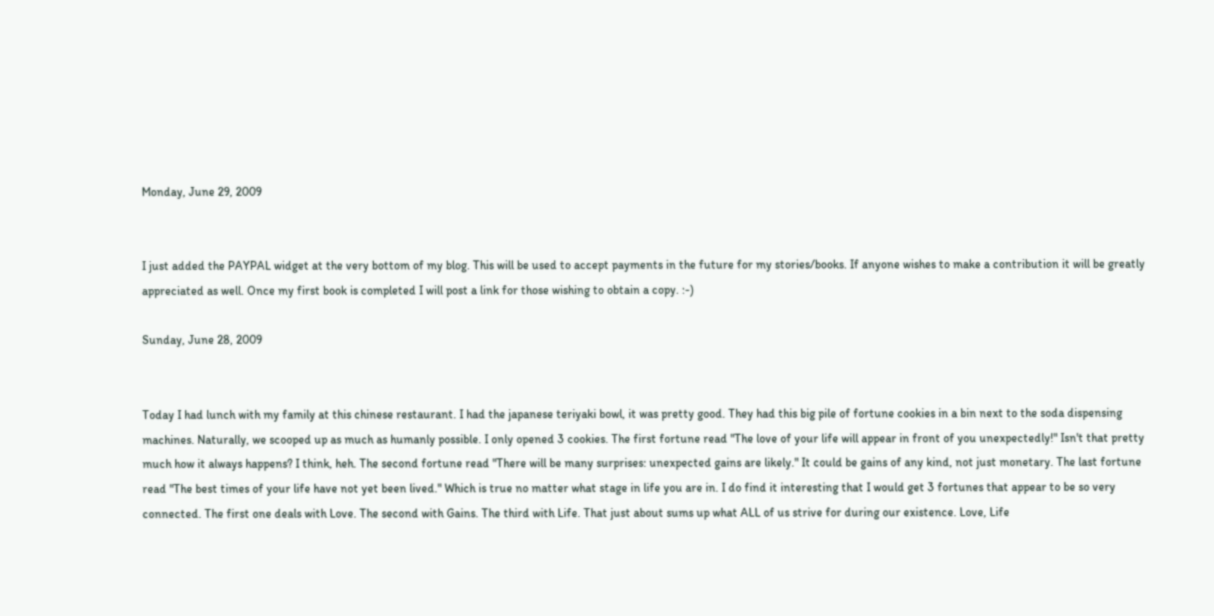Monday, June 29, 2009


I just added the PAYPAL widget at the very bottom of my blog. This will be used to accept payments in the future for my stories/books. If anyone wishes to make a contribution it will be greatly appreciated as well. Once my first book is completed I will post a link for those wishing to obtain a copy. :-)

Sunday, June 28, 2009


Today I had lunch with my family at this chinese restaurant. I had the japanese teriyaki bowl, it was pretty good. They had this big pile of fortune cookies in a bin next to the soda dispensing machines. Naturally, we scooped up as much as humanly possible. I only opened 3 cookies. The first fortune read "The love of your life will appear in front of you unexpectedly!" Isn't that pretty much how it always happens? I think, heh. The second fortune read "There will be many surprises: unexpected gains are likely." It could be gains of any kind, not just monetary. The last fortune read "The best times of your life have not yet been lived." Which is true no matter what stage in life you are in. I do find it interesting that I would get 3 fortunes that appear to be so very connected. The first one deals with Love. The second with Gains. The third with Life. That just about sums up what ALL of us strive for during our existence. Love, Life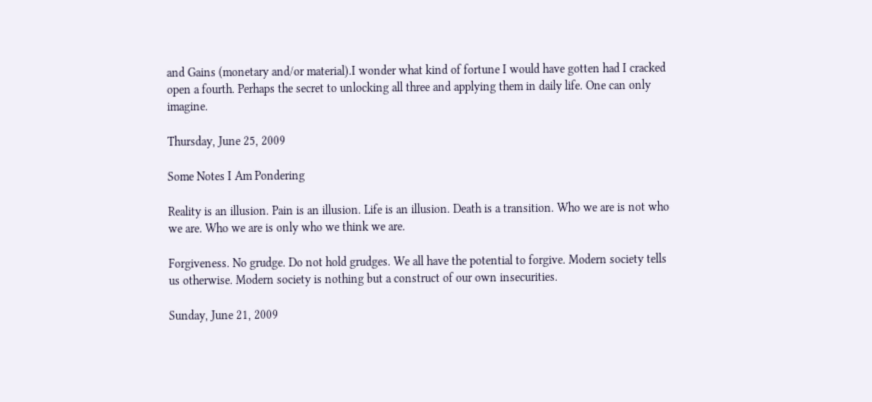and Gains (monetary and/or material).I wonder what kind of fortune I would have gotten had I cracked open a fourth. Perhaps the secret to unlocking all three and applying them in daily life. One can only imagine.

Thursday, June 25, 2009

Some Notes I Am Pondering

Reality is an illusion. Pain is an illusion. Life is an illusion. Death is a transition. Who we are is not who we are. Who we are is only who we think we are.

Forgiveness. No grudge. Do not hold grudges. We all have the potential to forgive. Modern society tells us otherwise. Modern society is nothing but a construct of our own insecurities.

Sunday, June 21, 2009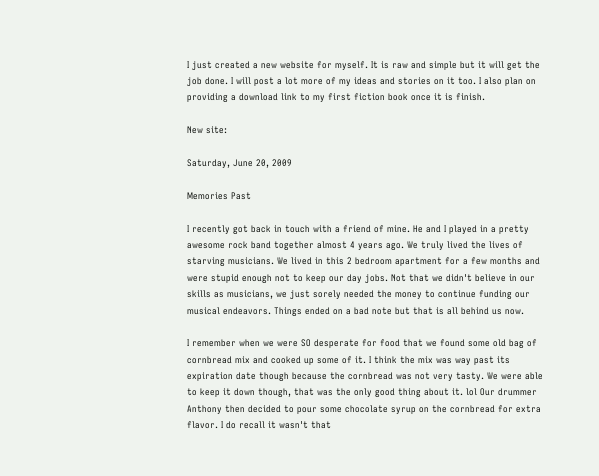I just created a new website for myself. It is raw and simple but it will get the job done. I will post a lot more of my ideas and stories on it too. I also plan on providing a download link to my first fiction book once it is finish.

New site:

Saturday, June 20, 2009

Memories Past

I recently got back in touch with a friend of mine. He and I played in a pretty awesome rock band together almost 4 years ago. We truly lived the lives of starving musicians. We lived in this 2 bedroom apartment for a few months and were stupid enough not to keep our day jobs. Not that we didn't believe in our skills as musicians, we just sorely needed the money to continue funding our musical endeavors. Things ended on a bad note but that is all behind us now.

I remember when we were SO desperate for food that we found some old bag of cornbread mix and cooked up some of it. I think the mix was way past its expiration date though because the cornbread was not very tasty. We were able to keep it down though, that was the only good thing about it. lol Our drummer Anthony then decided to pour some chocolate syrup on the cornbread for extra flavor. I do recall it wasn't that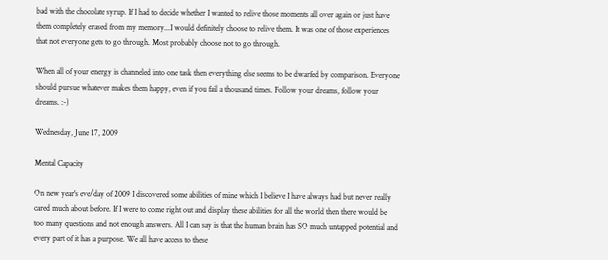bad with the chocolate syrup. If I had to decide whether I wanted to relive those moments all over again or just have them completely erased from my memory...I would definitely choose to relive them. It was one of those experiences that not everyone gets to go through. Most probably choose not to go through.

When all of your energy is channeled into one task then everything else seems to be dwarfed by comparison. Everyone should pursue whatever makes them happy, even if you fail a thousand times. Follow your dreams, follow your dreams. :-)

Wednesday, June 17, 2009

Mental Capacity

On new year's eve/day of 2009 I discovered some abilities of mine which I believe I have always had but never really cared much about before. If I were to come right out and display these abilities for all the world then there would be too many questions and not enough answers. All I can say is that the human brain has SO much untapped potential and every part of it has a purpose. We all have access to these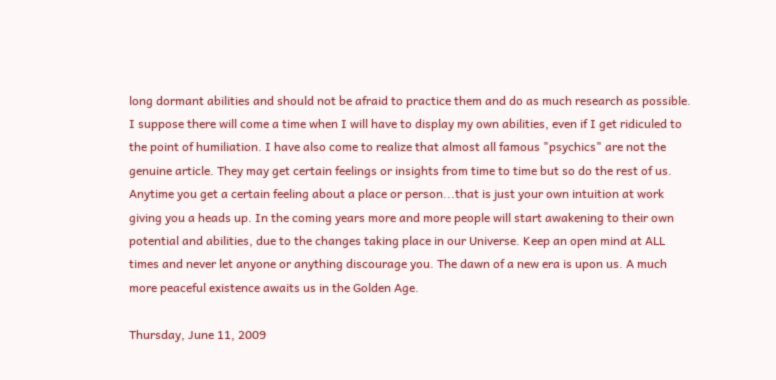long dormant abilities and should not be afraid to practice them and do as much research as possible. I suppose there will come a time when I will have to display my own abilities, even if I get ridiculed to the point of humiliation. I have also come to realize that almost all famous "psychics" are not the genuine article. They may get certain feelings or insights from time to time but so do the rest of us. Anytime you get a certain feeling about a place or person...that is just your own intuition at work giving you a heads up. In the coming years more and more people will start awakening to their own potential and abilities, due to the changes taking place in our Universe. Keep an open mind at ALL times and never let anyone or anything discourage you. The dawn of a new era is upon us. A much more peaceful existence awaits us in the Golden Age.

Thursday, June 11, 2009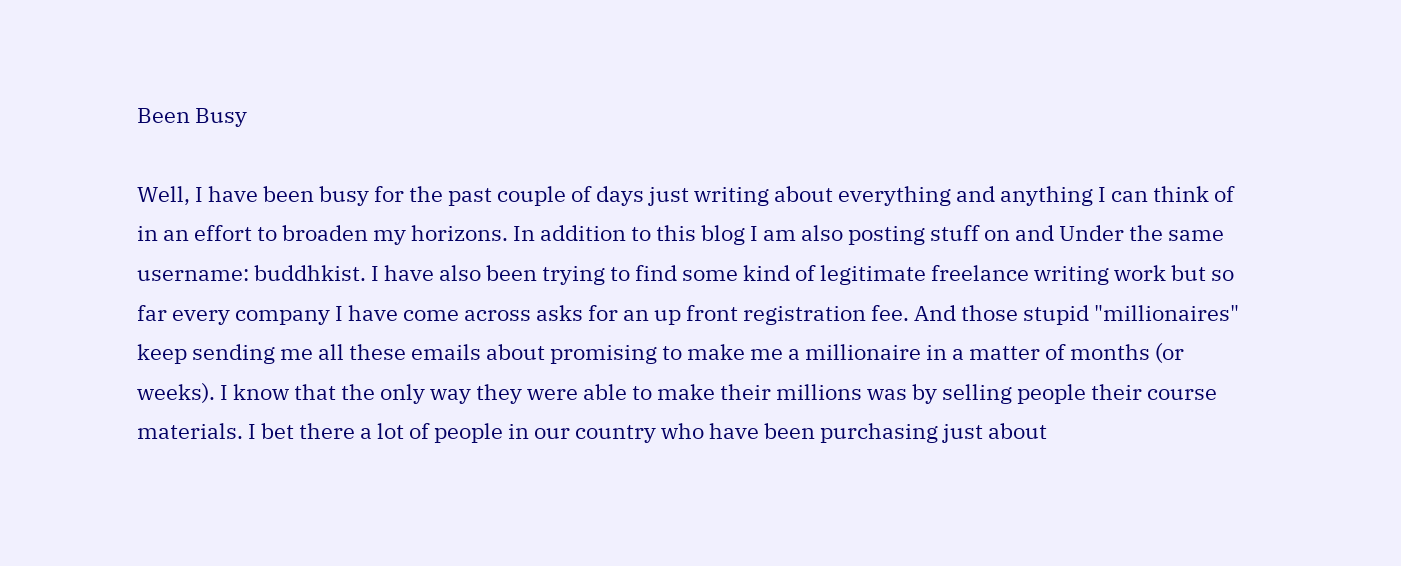Been Busy

Well, I have been busy for the past couple of days just writing about everything and anything I can think of in an effort to broaden my horizons. In addition to this blog I am also posting stuff on and Under the same username: buddhkist. I have also been trying to find some kind of legitimate freelance writing work but so far every company I have come across asks for an up front registration fee. And those stupid "millionaires" keep sending me all these emails about promising to make me a millionaire in a matter of months (or weeks). I know that the only way they were able to make their millions was by selling people their course materials. I bet there a lot of people in our country who have been purchasing just about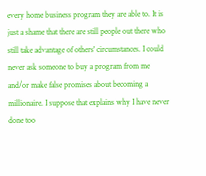every home business program they are able to. It is just a shame that there are still people out there who still take advantage of others' circumstances. I could never ask someone to buy a program from me and/or make false promises about becoming a millionaire. I suppose that explains why I have never done too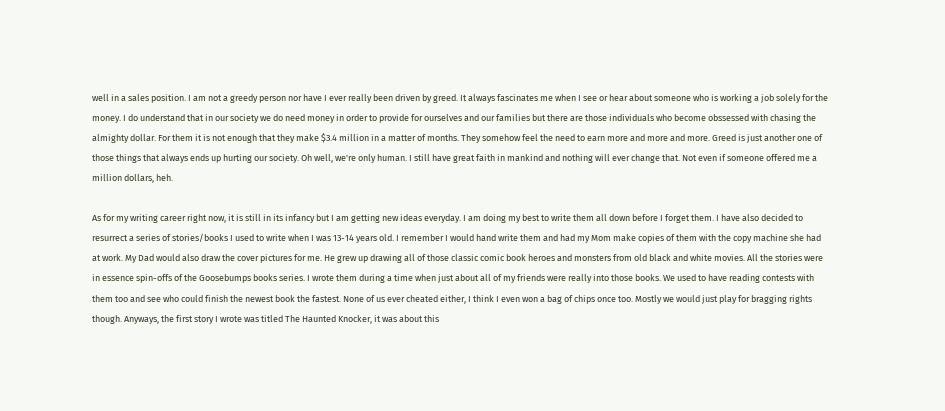well in a sales position. I am not a greedy person nor have I ever really been driven by greed. It always fascinates me when I see or hear about someone who is working a job solely for the money. I do understand that in our society we do need money in order to provide for ourselves and our families but there are those individuals who become obssessed with chasing the almighty dollar. For them it is not enough that they make $3.4 million in a matter of months. They somehow feel the need to earn more and more and more. Greed is just another one of those things that always ends up hurting our society. Oh well, we're only human. I still have great faith in mankind and nothing will ever change that. Not even if someone offered me a million dollars, heh.

As for my writing career right now, it is still in its infancy but I am getting new ideas everyday. I am doing my best to write them all down before I forget them. I have also decided to resurrect a series of stories/books I used to write when I was 13-14 years old. I remember I would hand write them and had my Mom make copies of them with the copy machine she had at work. My Dad would also draw the cover pictures for me. He grew up drawing all of those classic comic book heroes and monsters from old black and white movies. All the stories were in essence spin-offs of the Goosebumps books series. I wrote them during a time when just about all of my friends were really into those books. We used to have reading contests with them too and see who could finish the newest book the fastest. None of us ever cheated either, I think I even won a bag of chips once too. Mostly we would just play for bragging rights though. Anyways, the first story I wrote was titled The Haunted Knocker, it was about this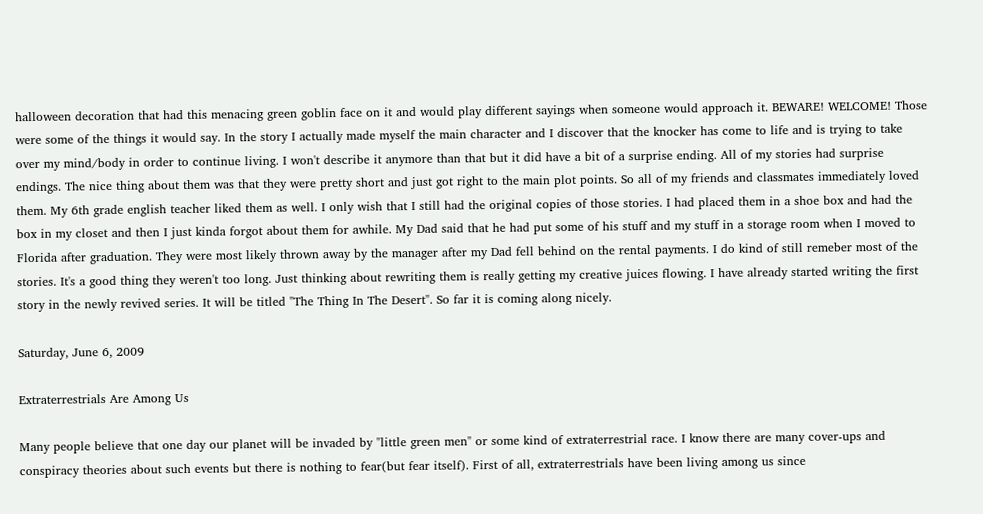halloween decoration that had this menacing green goblin face on it and would play different sayings when someone would approach it. BEWARE! WELCOME! Those were some of the things it would say. In the story I actually made myself the main character and I discover that the knocker has come to life and is trying to take over my mind/body in order to continue living. I won't describe it anymore than that but it did have a bit of a surprise ending. All of my stories had surprise endings. The nice thing about them was that they were pretty short and just got right to the main plot points. So all of my friends and classmates immediately loved them. My 6th grade english teacher liked them as well. I only wish that I still had the original copies of those stories. I had placed them in a shoe box and had the box in my closet and then I just kinda forgot about them for awhile. My Dad said that he had put some of his stuff and my stuff in a storage room when I moved to Florida after graduation. They were most likely thrown away by the manager after my Dad fell behind on the rental payments. I do kind of still remeber most of the stories. It's a good thing they weren't too long. Just thinking about rewriting them is really getting my creative juices flowing. I have already started writing the first story in the newly revived series. It will be titled "The Thing In The Desert". So far it is coming along nicely.

Saturday, June 6, 2009

Extraterrestrials Are Among Us

Many people believe that one day our planet will be invaded by "little green men" or some kind of extraterrestrial race. I know there are many cover-ups and conspiracy theories about such events but there is nothing to fear(but fear itself). First of all, extraterrestrials have been living among us since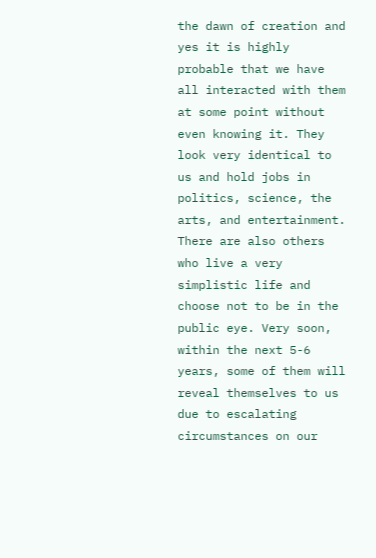the dawn of creation and yes it is highly probable that we have all interacted with them at some point without even knowing it. They look very identical to us and hold jobs in politics, science, the arts, and entertainment. There are also others who live a very simplistic life and choose not to be in the public eye. Very soon, within the next 5-6 years, some of them will reveal themselves to us due to escalating circumstances on our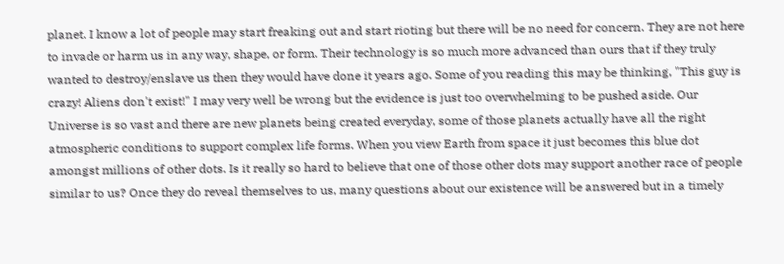planet. I know a lot of people may start freaking out and start rioting but there will be no need for concern. They are not here to invade or harm us in any way, shape, or form. Their technology is so much more advanced than ours that if they truly wanted to destroy/enslave us then they would have done it years ago. Some of you reading this may be thinking, "This guy is crazy! Aliens don't exist!" I may very well be wrong but the evidence is just too overwhelming to be pushed aside. Our Universe is so vast and there are new planets being created everyday, some of those planets actually have all the right atmospheric conditions to support complex life forms. When you view Earth from space it just becomes this blue dot amongst millions of other dots. Is it really so hard to believe that one of those other dots may support another race of people similar to us? Once they do reveal themselves to us, many questions about our existence will be answered but in a timely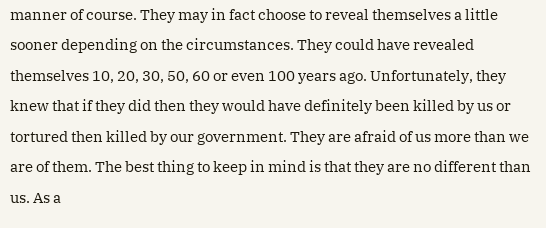manner of course. They may in fact choose to reveal themselves a little sooner depending on the circumstances. They could have revealed themselves 10, 20, 30, 50, 60 or even 100 years ago. Unfortunately, they knew that if they did then they would have definitely been killed by us or tortured then killed by our government. They are afraid of us more than we are of them. The best thing to keep in mind is that they are no different than us. As a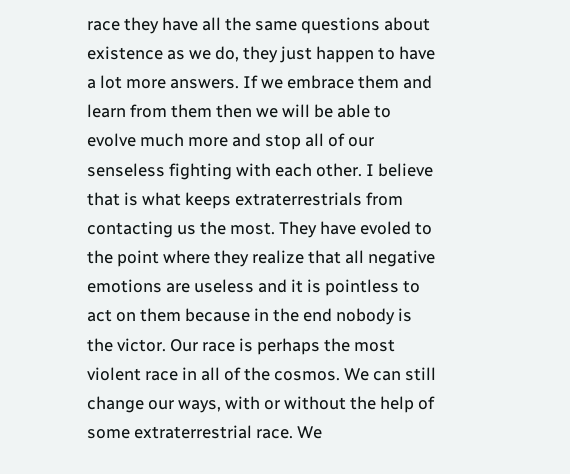race they have all the same questions about existence as we do, they just happen to have a lot more answers. If we embrace them and learn from them then we will be able to evolve much more and stop all of our senseless fighting with each other. I believe that is what keeps extraterrestrials from contacting us the most. They have evoled to the point where they realize that all negative emotions are useless and it is pointless to act on them because in the end nobody is the victor. Our race is perhaps the most violent race in all of the cosmos. We can still change our ways, with or without the help of some extraterrestrial race. We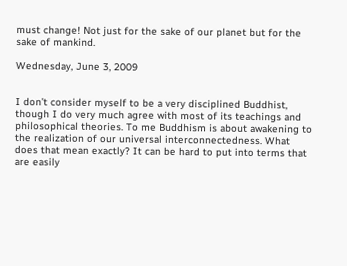must change! Not just for the sake of our planet but for the sake of mankind.

Wednesday, June 3, 2009


I don’t consider myself to be a very disciplined Buddhist, though I do very much agree with most of its teachings and philosophical theories. To me Buddhism is about awakening to the realization of our universal interconnectedness. What does that mean exactly? It can be hard to put into terms that are easily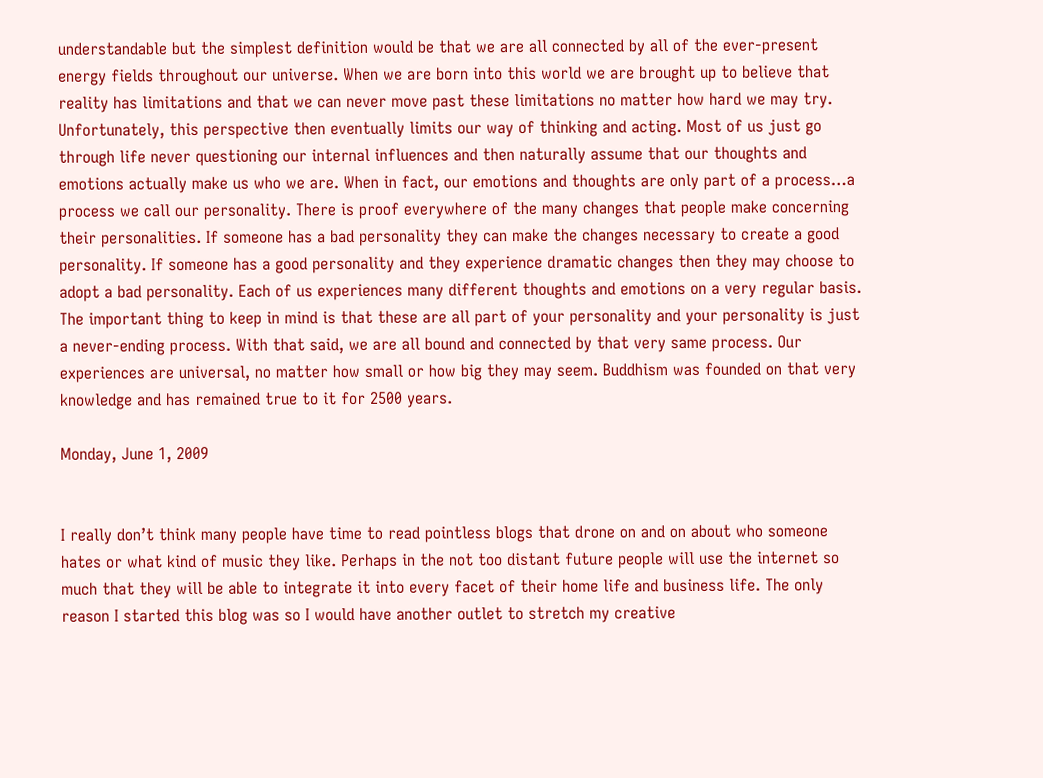understandable but the simplest definition would be that we are all connected by all of the ever-present energy fields throughout our universe. When we are born into this world we are brought up to believe that reality has limitations and that we can never move past these limitations no matter how hard we may try. Unfortunately, this perspective then eventually limits our way of thinking and acting. Most of us just go through life never questioning our internal influences and then naturally assume that our thoughts and emotions actually make us who we are. When in fact, our emotions and thoughts are only part of a process…a process we call our personality. There is proof everywhere of the many changes that people make concerning their personalities. If someone has a bad personality they can make the changes necessary to create a good personality. If someone has a good personality and they experience dramatic changes then they may choose to adopt a bad personality. Each of us experiences many different thoughts and emotions on a very regular basis. The important thing to keep in mind is that these are all part of your personality and your personality is just a never-ending process. With that said, we are all bound and connected by that very same process. Our experiences are universal, no matter how small or how big they may seem. Buddhism was founded on that very knowledge and has remained true to it for 2500 years.

Monday, June 1, 2009


I really don’t think many people have time to read pointless blogs that drone on and on about who someone hates or what kind of music they like. Perhaps in the not too distant future people will use the internet so much that they will be able to integrate it into every facet of their home life and business life. The only reason I started this blog was so I would have another outlet to stretch my creative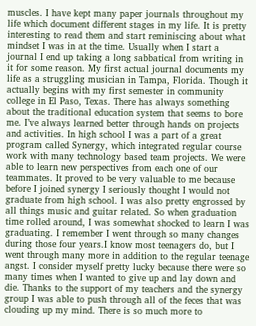muscles. I have kept many paper journals throughout my life which document different stages in my life. It is pretty interesting to read them and start reminiscing about what mindset I was in at the time. Usually when I start a journal I end up taking a long sabbatical from writing in it for some reason. My first actual journal documents my life as a struggling musician in Tampa, Florida. Though it actually begins with my first semester in community college in El Paso, Texas. There has always something about the traditional education system that seems to bore me. I’ve always learned better through hands on projects and activities. In high school I was a part of a great program called Synergy, which integrated regular course work with many technology based team projects. We were able to learn new perspectives from each one of our teammates. It proved to be very valuable to me because before I joined synergy I seriously thought I would not graduate from high school. I was also pretty engrossed by all things music and guitar related. So when graduation time rolled around, I was somewhat shocked to learn I was graduating. I remember I went through so many changes during those four years.I know most teenagers do, but I went through many more in addition to the regular teenage angst. I consider myself pretty lucky because there were so many times when I wanted to give up and lay down and die. Thanks to the support of my teachers and the synergy group I was able to push through all of the feces that was clouding up my mind. There is so much more to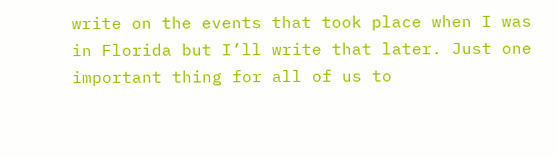write on the events that took place when I was in Florida but I’ll write that later. Just one important thing for all of us to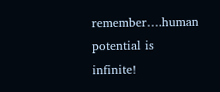remember….human potential is infinite!